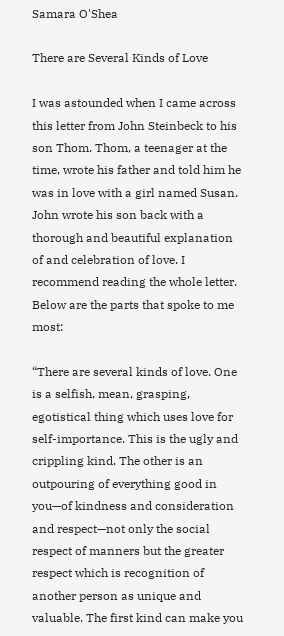Samara O'Shea

There are Several Kinds of Love

I was astounded when I came across this letter from John Steinbeck to his son Thom. Thom, a teenager at the time, wrote his father and told him he was in love with a girl named Susan. John wrote his son back with a thorough and beautiful explanation of and celebration of love. I recommend reading the whole letter. Below are the parts that spoke to me most:

“There are several kinds of love. One is a selfish, mean, grasping, egotistical thing which uses love for self-importance. This is the ugly and crippling kind. The other is an outpouring of everything good in you—of kindness and consideration and respect—not only the social respect of manners but the greater respect which is recognition of another person as unique and valuable. The first kind can make you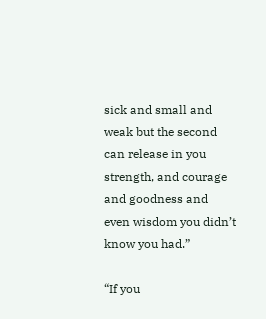sick and small and weak but the second can release in you strength, and courage and goodness and even wisdom you didn’t know you had.”

“If you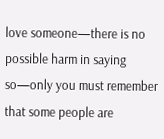love someone—there is no possible harm in saying so—only you must remember that some people are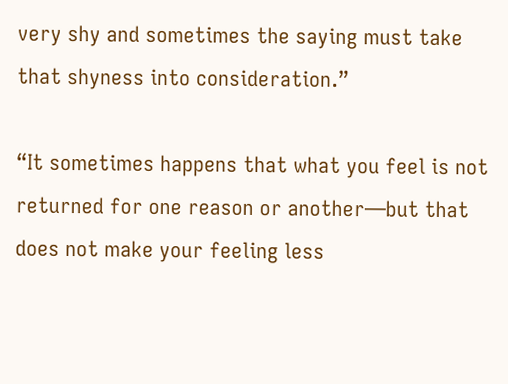very shy and sometimes the saying must take that shyness into consideration.”

“It sometimes happens that what you feel is not returned for one reason or another—but that does not make your feeling less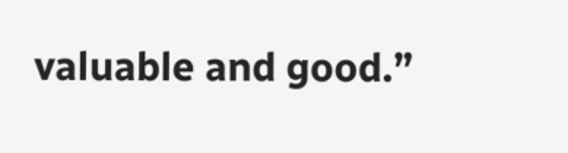valuable and good.”